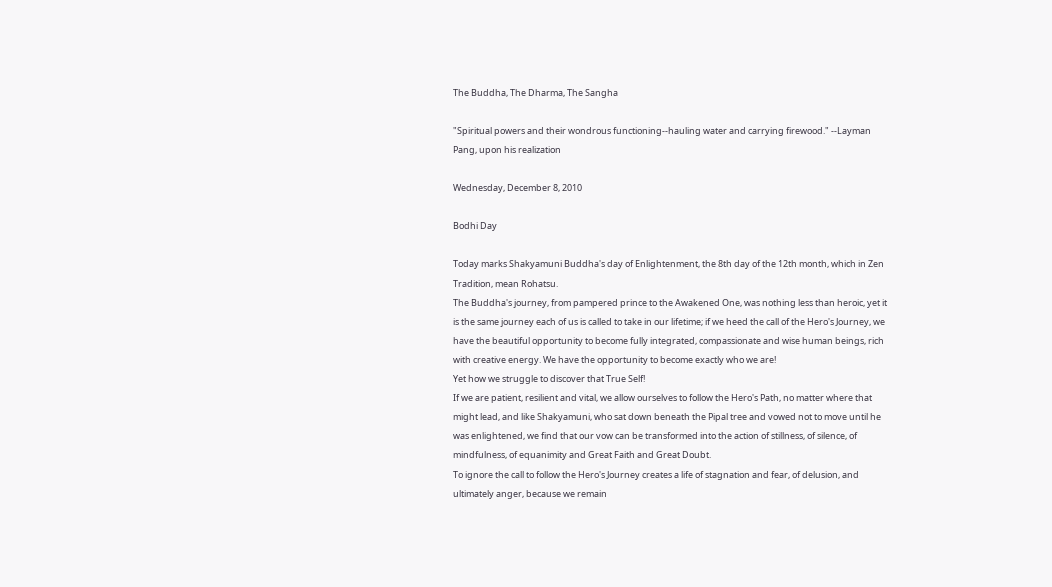The Buddha, The Dharma, The Sangha

"Spiritual powers and their wondrous functioning--hauling water and carrying firewood." --Layman Pang, upon his realization

Wednesday, December 8, 2010

Bodhi Day

Today marks Shakyamuni Buddha's day of Enlightenment, the 8th day of the 12th month, which in Zen Tradition, mean Rohatsu.
The Buddha's journey, from pampered prince to the Awakened One, was nothing less than heroic, yet it is the same journey each of us is called to take in our lifetime; if we heed the call of the Hero's Journey, we have the beautiful opportunity to become fully integrated, compassionate and wise human beings, rich with creative energy. We have the opportunity to become exactly who we are!
Yet how we struggle to discover that True Self!
If we are patient, resilient and vital, we allow ourselves to follow the Hero's Path, no matter where that might lead, and like Shakyamuni, who sat down beneath the Pipal tree and vowed not to move until he was enlightened, we find that our vow can be transformed into the action of stillness, of silence, of mindfulness, of equanimity and Great Faith and Great Doubt.
To ignore the call to follow the Hero's Journey creates a life of stagnation and fear, of delusion, and ultimately anger, because we remain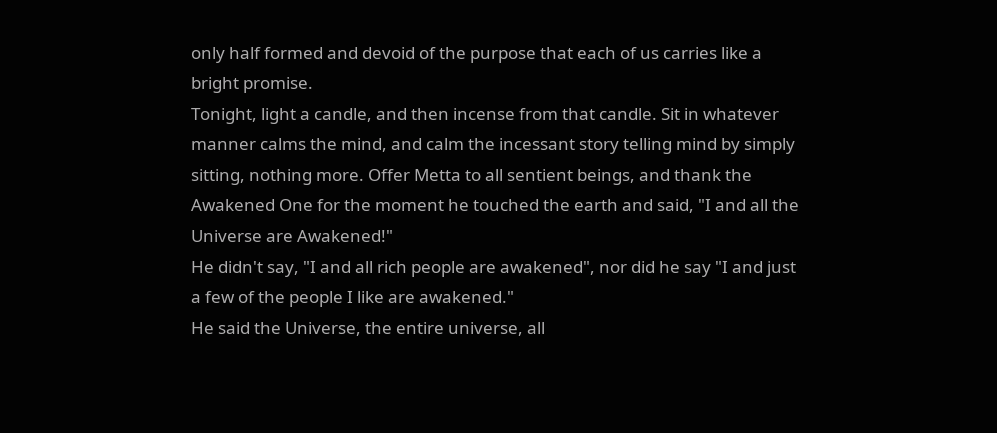only half formed and devoid of the purpose that each of us carries like a bright promise.
Tonight, light a candle, and then incense from that candle. Sit in whatever manner calms the mind, and calm the incessant story telling mind by simply sitting, nothing more. Offer Metta to all sentient beings, and thank the Awakened One for the moment he touched the earth and said, "I and all the Universe are Awakened!"
He didn't say, "I and all rich people are awakened", nor did he say "I and just a few of the people I like are awakened."
He said the Universe, the entire universe, all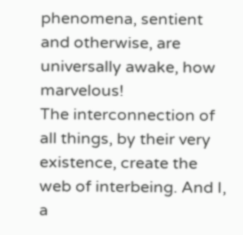phenomena, sentient and otherwise, are universally awake, how marvelous!
The interconnection of all things, by their very existence, create the web of interbeing. And I, a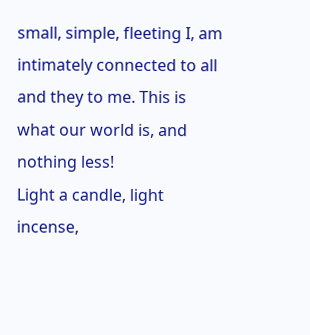small, simple, fleeting I, am intimately connected to all and they to me. This is what our world is, and nothing less!
Light a candle, light incense,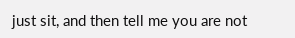just sit, and then tell me you are not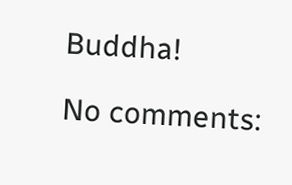Buddha!

No comments: